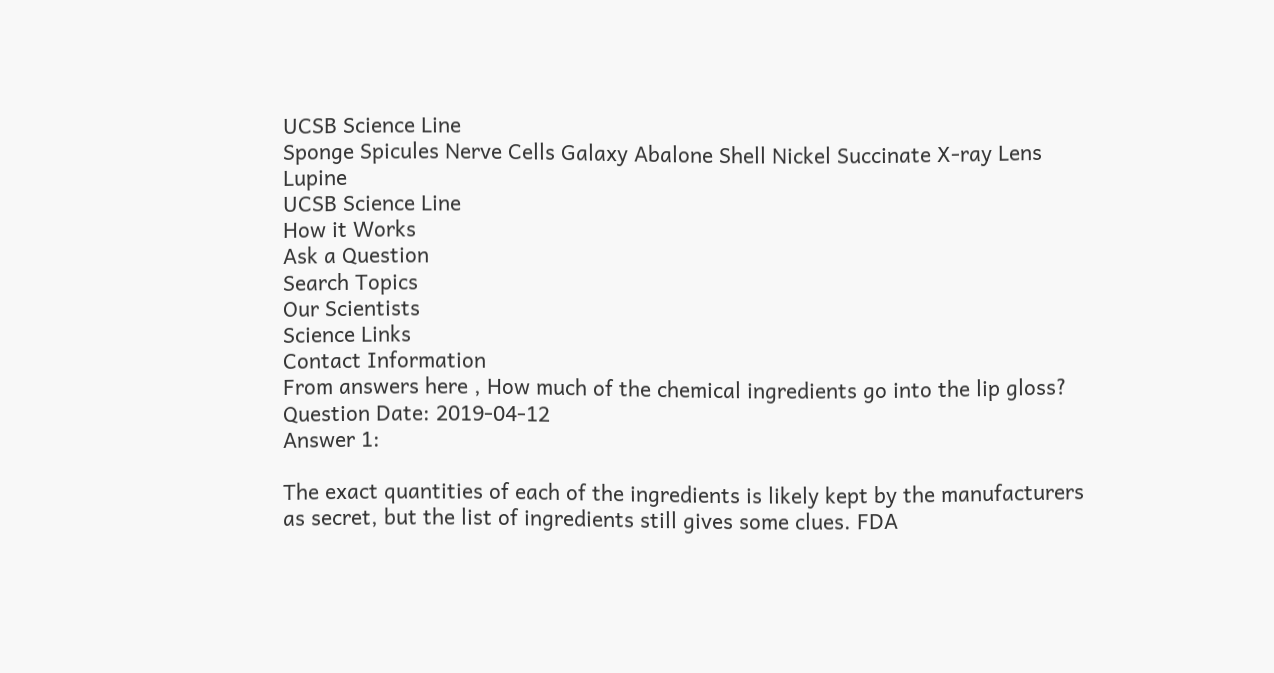UCSB Science Line
Sponge Spicules Nerve Cells Galaxy Abalone Shell Nickel Succinate X-ray Lens Lupine
UCSB Science Line
How it Works
Ask a Question
Search Topics
Our Scientists
Science Links
Contact Information
From answers here , How much of the chemical ingredients go into the lip gloss?
Question Date: 2019-04-12
Answer 1:

The exact quantities of each of the ingredients is likely kept by the manufacturers as secret, but the list of ingredients still gives some clues. FDA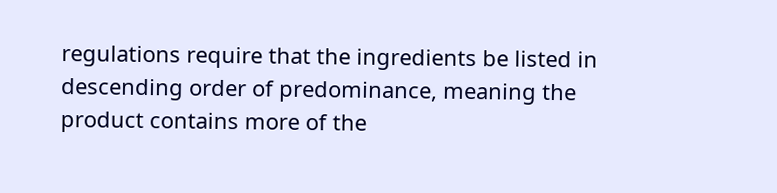regulations require that the ingredients be listed in descending order of predominance, meaning the product contains more of the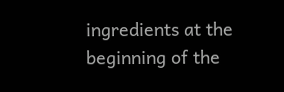ingredients at the beginning of the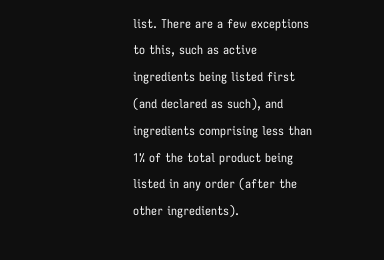list. There are a few exceptions to this, such as active ingredients being listed first (and declared as such), and ingredients comprising less than 1% of the total product being listed in any order (after the other ingredients).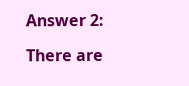Answer 2:

There are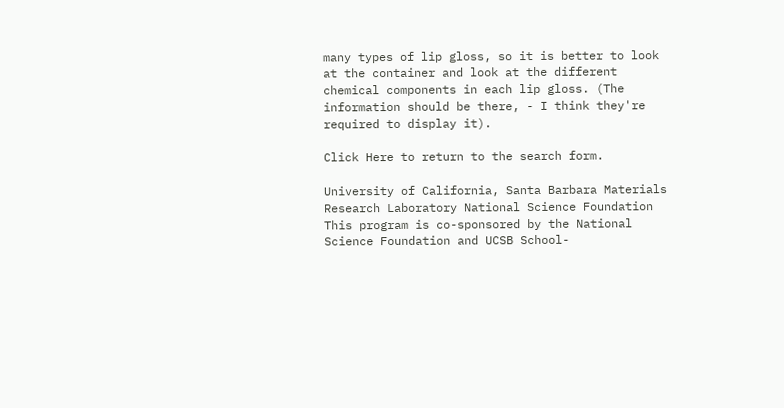many types of lip gloss, so it is better to look at the container and look at the different chemical components in each lip gloss. (The information should be there, - I think they're required to display it).

Click Here to return to the search form.

University of California, Santa Barbara Materials Research Laboratory National Science Foundation
This program is co-sponsored by the National Science Foundation and UCSB School-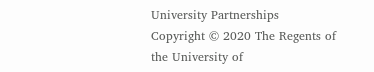University Partnerships
Copyright © 2020 The Regents of the University of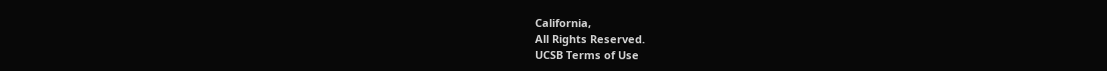California,
All Rights Reserved.
UCSB Terms of Use